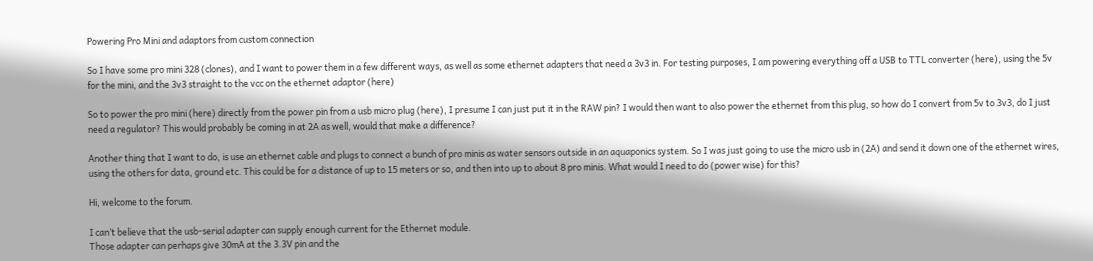Powering Pro Mini and adaptors from custom connection

So I have some pro mini 328 (clones), and I want to power them in a few different ways, as well as some ethernet adapters that need a 3v3 in. For testing purposes, I am powering everything off a USB to TTL converter (here), using the 5v for the mini, and the 3v3 straight to the vcc on the ethernet adaptor (here)

So to power the pro mini (here) directly from the power pin from a usb micro plug (here), I presume I can just put it in the RAW pin? I would then want to also power the ethernet from this plug, so how do I convert from 5v to 3v3, do I just need a regulator? This would probably be coming in at 2A as well, would that make a difference?

Another thing that I want to do, is use an ethernet cable and plugs to connect a bunch of pro minis as water sensors outside in an aquaponics system. So I was just going to use the micro usb in (2A) and send it down one of the ethernet wires, using the others for data, ground etc. This could be for a distance of up to 15 meters or so, and then into up to about 8 pro minis. What would I need to do (power wise) for this?

Hi, welcome to the forum.

I can’t believe that the usb-serial adapter can supply enough current for the Ethernet module.
Those adapter can perhaps give 30mA at the 3.3V pin and the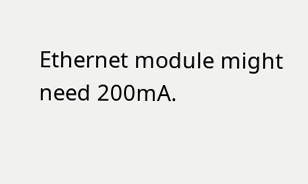Ethernet module might need 200mA.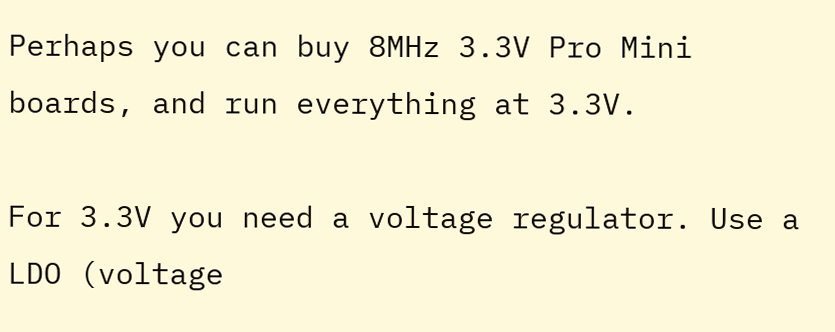Perhaps you can buy 8MHz 3.3V Pro Mini boards, and run everything at 3.3V.

For 3.3V you need a voltage regulator. Use a LDO (voltage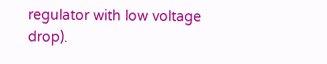regulator with low voltage drop).